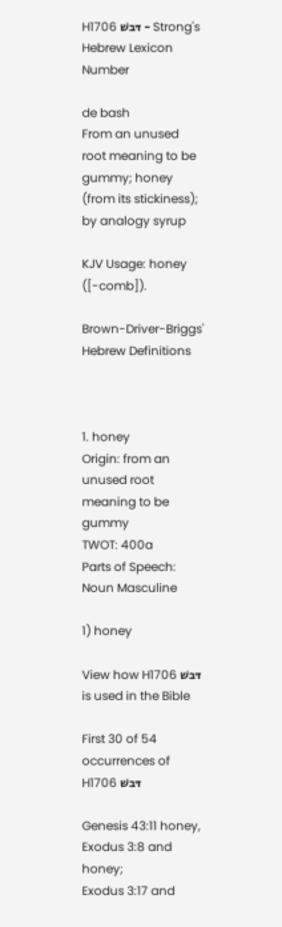H1706 דּבשׁ - Strong's Hebrew Lexicon Number

de bash
From an unused root meaning to be gummy; honey (from its stickiness); by analogy syrup

KJV Usage: honey ([-comb]).

Brown-Driver-Briggs' Hebrew Definitions



1. honey
Origin: from an unused root meaning to be gummy
TWOT: 400a
Parts of Speech: Noun Masculine

1) honey

View how H1706 דּבשׁ is used in the Bible

First 30 of 54 occurrences of H1706 דּבשׁ

Genesis 43:11 honey,
Exodus 3:8 and honey;
Exodus 3:17 and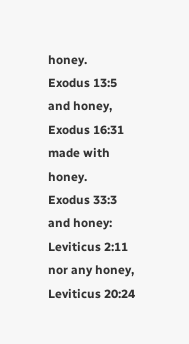honey.
Exodus 13:5 and honey,
Exodus 16:31 made with honey.
Exodus 33:3 and honey:
Leviticus 2:11 nor any honey,
Leviticus 20:24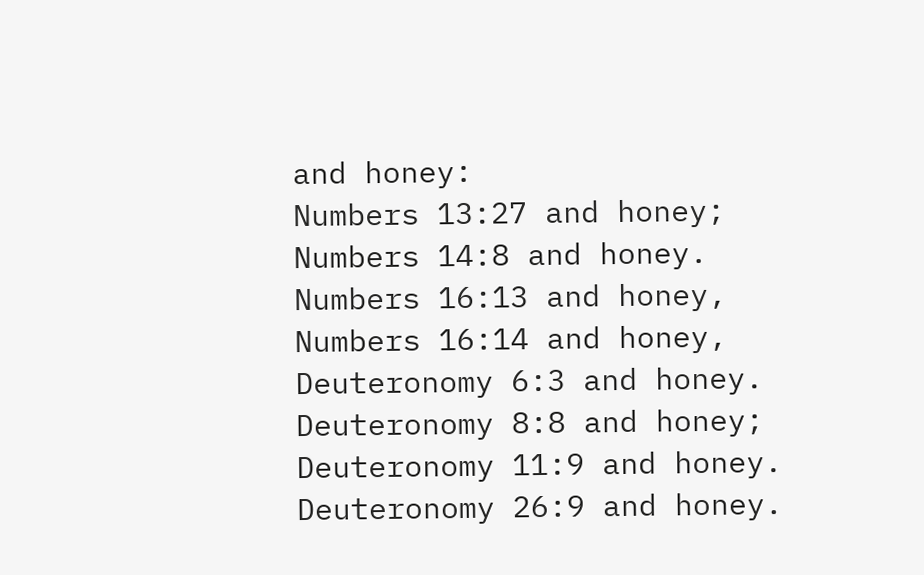and honey:
Numbers 13:27 and honey;
Numbers 14:8 and honey.
Numbers 16:13 and honey,
Numbers 16:14 and honey,
Deuteronomy 6:3 and honey.
Deuteronomy 8:8 and honey;
Deuteronomy 11:9 and honey.
Deuteronomy 26:9 and honey.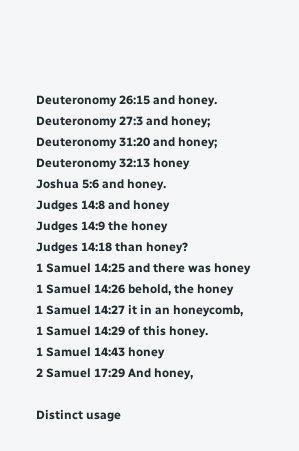Deuteronomy 26:15 and honey.
Deuteronomy 27:3 and honey;
Deuteronomy 31:20 and honey;
Deuteronomy 32:13 honey
Joshua 5:6 and honey.
Judges 14:8 and honey
Judges 14:9 the honey
Judges 14:18 than honey?
1 Samuel 14:25 and there was honey
1 Samuel 14:26 behold, the honey
1 Samuel 14:27 it in an honeycomb,
1 Samuel 14:29 of this honey.
1 Samuel 14:43 honey
2 Samuel 17:29 And honey,

Distinct usage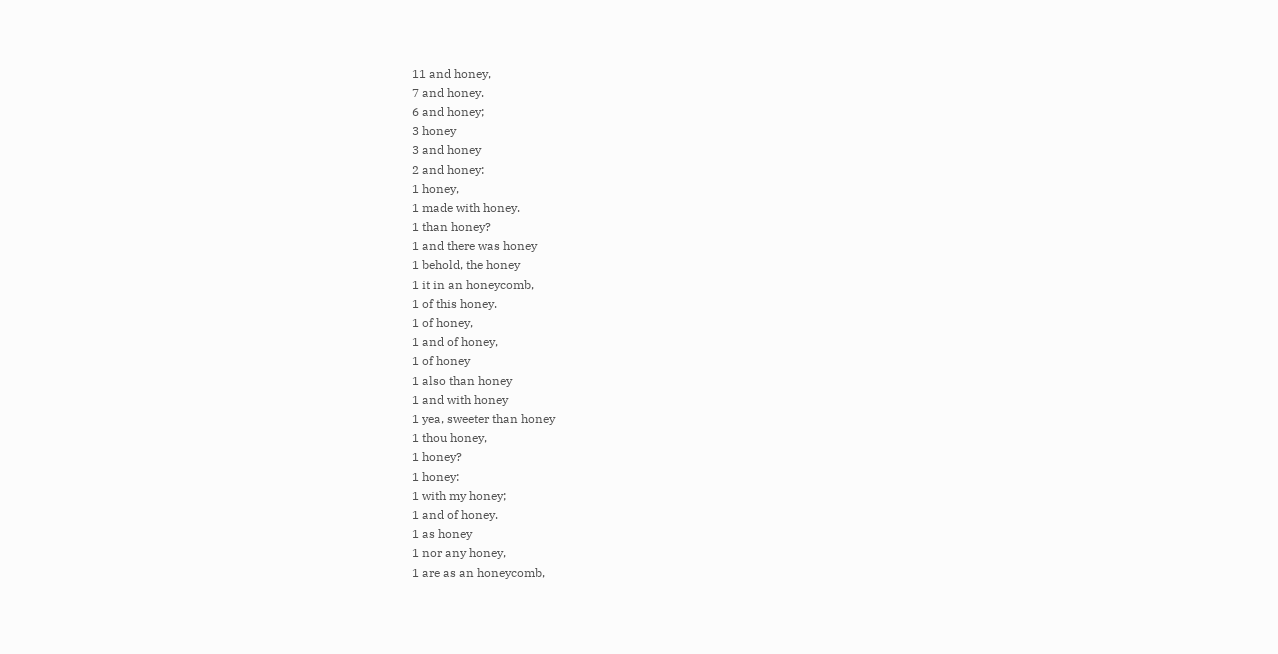11 and honey,
7 and honey.
6 and honey;
3 honey
3 and honey
2 and honey:
1 honey,
1 made with honey.
1 than honey?
1 and there was honey
1 behold, the honey
1 it in an honeycomb,
1 of this honey.
1 of honey,
1 and of honey,
1 of honey
1 also than honey
1 and with honey
1 yea, sweeter than honey
1 thou honey,
1 honey?
1 honey:
1 with my honey;
1 and of honey.
1 as honey
1 nor any honey,
1 are as an honeycomb,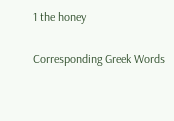1 the honey

Corresponding Greek Words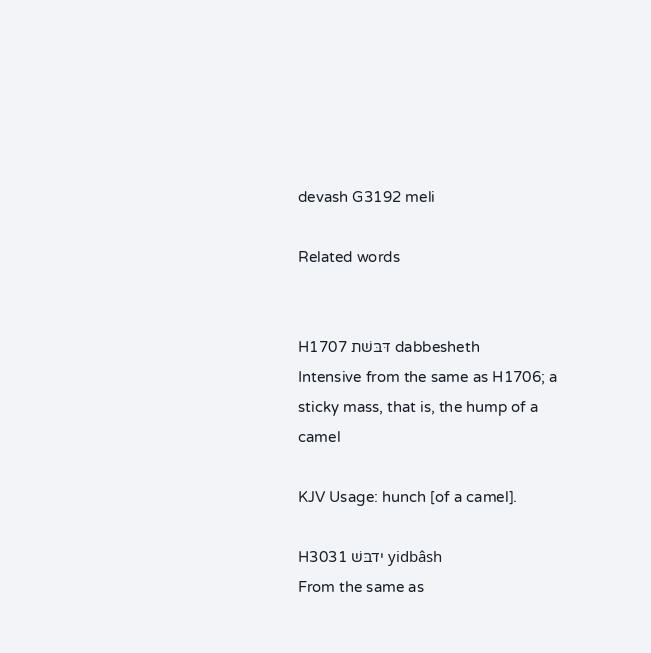devash G3192 meli

Related words


H1707 דּבּשׁת dabbesheth
Intensive from the same as H1706; a sticky mass, that is, the hump of a camel

KJV Usage: hunch [of a camel].

H3031 ידבּשׁ yidbâsh
From the same as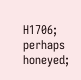H1706; perhaps honeyed;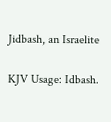Jidbash, an Israelite

KJV Usage: Idbash.